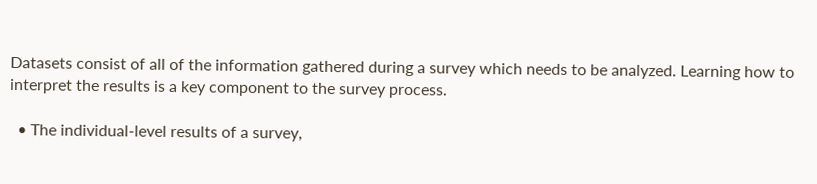Datasets consist of all of the information gathered during a survey which needs to be analyzed. Learning how to interpret the results is a key component to the survey process.

  • The individual-level results of a survey,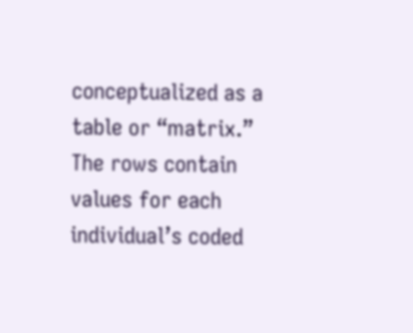conceptualized as a table or “matrix.” The rows contain values for each individual’s coded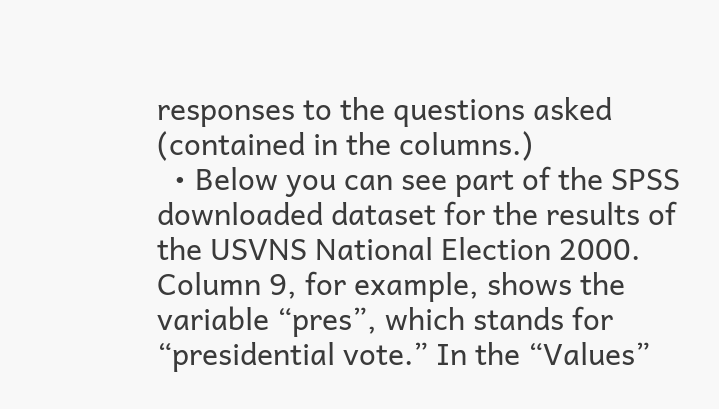responses to the questions asked (contained in the columns.)
  • Below you can see part of the SPSS downloaded dataset for the results of the USVNS National Election 2000. Column 9, for example, shows the variable “pres”, which stands for “presidential vote.” In the “Values”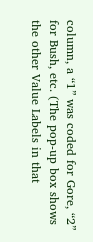column, a “1” was coded for Gore, “2” for Bush, etc. (The pop-up box shows the other Value Labels in that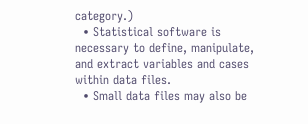category.)
  • Statistical software is necessary to define, manipulate, and extract variables and cases within data files.
  • Small data files may also be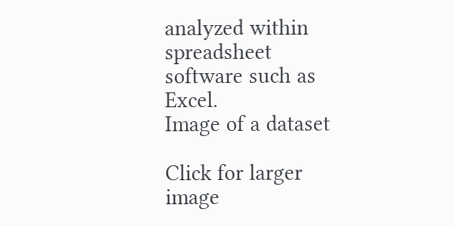analyzed within spreadsheet software such as Excel.
Image of a dataset

Click for larger image